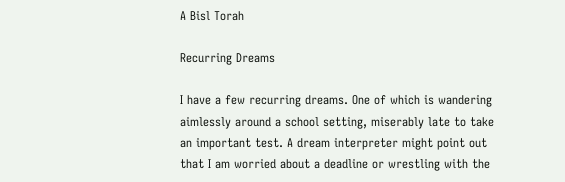A Bisl Torah

Recurring Dreams

I have a few recurring dreams. One of which is wandering aimlessly around a school setting, miserably late to take an important test. A dream interpreter might point out that I am worried about a deadline or wrestling with the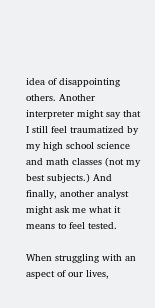idea of disappointing others. Another interpreter might say that I still feel traumatized by my high school science and math classes (not my best subjects.) And finally, another analyst might ask me what it means to feel tested.

When struggling with an aspect of our lives,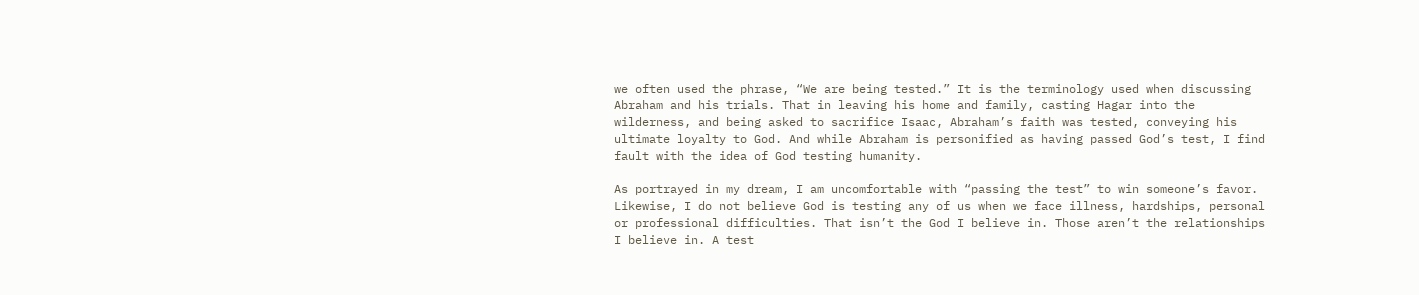we often used the phrase, “We are being tested.” It is the terminology used when discussing Abraham and his trials. That in leaving his home and family, casting Hagar into the wilderness, and being asked to sacrifice Isaac, Abraham’s faith was tested, conveying his ultimate loyalty to God. And while Abraham is personified as having passed God’s test, I find fault with the idea of God testing humanity.

As portrayed in my dream, I am uncomfortable with “passing the test” to win someone’s favor. Likewise, I do not believe God is testing any of us when we face illness, hardships, personal or professional difficulties. That isn’t the God I believe in. Those aren’t the relationships I believe in. A test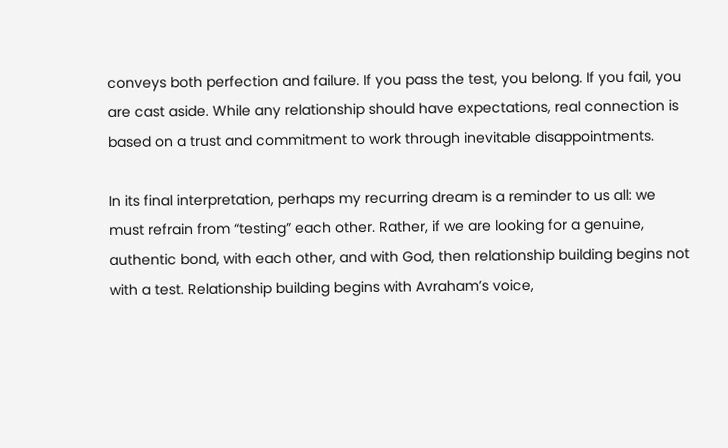conveys both perfection and failure. If you pass the test, you belong. If you fail, you are cast aside. While any relationship should have expectations, real connection is based on a trust and commitment to work through inevitable disappointments.

In its final interpretation, perhaps my recurring dream is a reminder to us all: we must refrain from “testing” each other. Rather, if we are looking for a genuine, authentic bond, with each other, and with God, then relationship building begins not with a test. Relationship building begins with Avraham’s voice,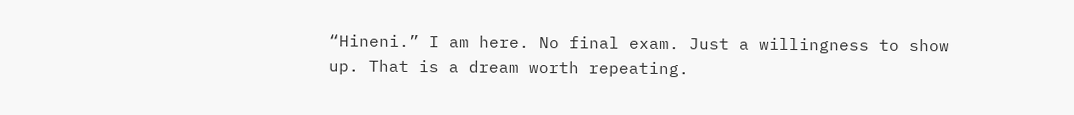“Hineni.” I am here. No final exam. Just a willingness to show up. That is a dream worth repeating.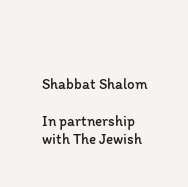Shabbat Shalom

In partnership with The Jewish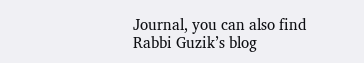Journal, you can also find Rabbi Guzik’s blog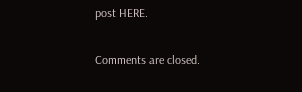post HERE.

Comments are closed.